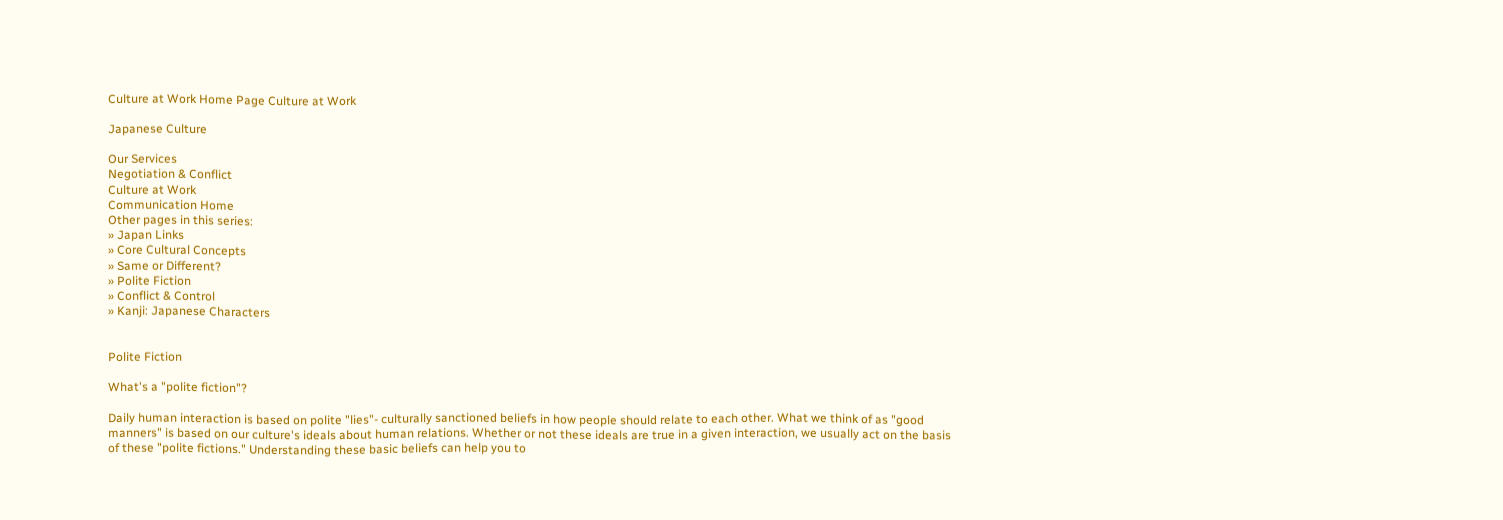Culture at Work Home Page Culture at Work

Japanese Culture

Our Services
Negotiation & Conflict
Culture at Work
Communication Home
Other pages in this series:
» Japan Links
» Core Cultural Concepts
» Same or Different?
» Polite Fiction
» Conflict & Control
» Kanji: Japanese Characters


Polite Fiction

What's a "polite fiction"?

Daily human interaction is based on polite "lies"- culturally sanctioned beliefs in how people should relate to each other. What we think of as "good manners" is based on our culture's ideals about human relations. Whether or not these ideals are true in a given interaction, we usually act on the basis of these "polite fictions." Understanding these basic beliefs can help you to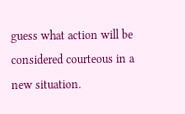guess what action will be considered courteous in a new situation.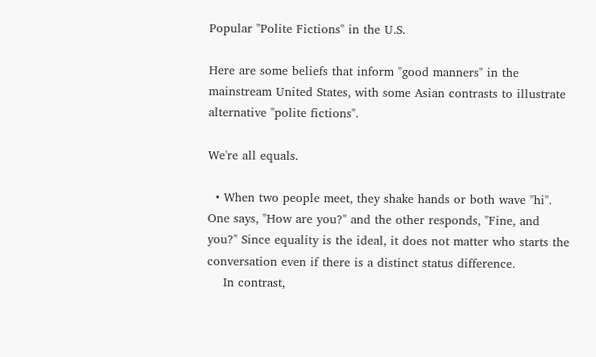Popular "Polite Fictions" in the U.S.

Here are some beliefs that inform "good manners" in the mainstream United States, with some Asian contrasts to illustrate alternative "polite fictions".

We're all equals.

  • When two people meet, they shake hands or both wave "hi". One says, "How are you?" and the other responds, "Fine, and you?" Since equality is the ideal, it does not matter who starts the conversation even if there is a distinct status difference.
    In contrast,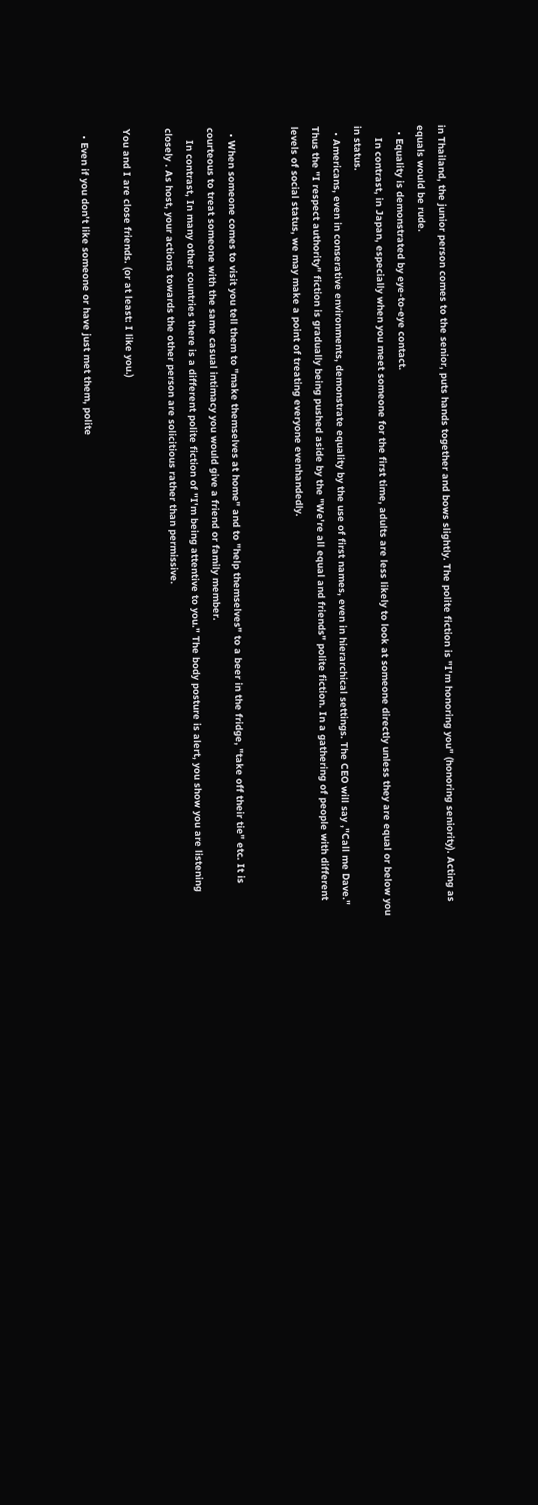in Thailand, the junior person comes to the senior, puts hands together and bows slightly. The polite fiction is "I'm honoring you" (honoring seniority). Acting as equals would be rude.
  • Equality is demonstrated by eye-to-eye contact.
    In contrast, in Japan, especially when you meet someone for the first time, adults are less likely to look at someone directly unless they are equal or below you in status.
  • Americans, even in conserative environments, demonstrate equality by the use of first names, even in hierarchical settings. The CEO will say ,"Call me Dave." Thus the "I respect authority" fiction is gradually being pushed aside by the "We're all equal and friends" polite fiction. In a gathering of people with different levels of social status, we may make a point of treating everyone evenhandedly.


  • When someone comes to visit you tell them to "make themselves at home" and to "help themselves" to a beer in the fridge, "take off their tie" etc. It is courteous to treat someone with the same casual intimacy you would give a friend or family member.
    In contrast, In many other countries there is a different polite fiction of "I'm being attentive to you." The body posture is alert, you show you are listening closely . As host, your actions towards the other person are solicitious rather than permissive.

You and I are close friends. (or at least: I like you.)

  • Even if you don't like someone or have just met them, polite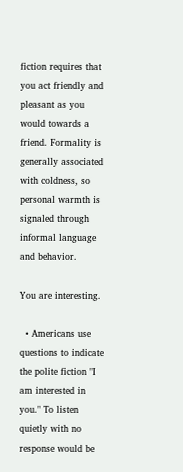fiction requires that you act friendly and pleasant as you would towards a friend. Formality is generally associated with coldness, so personal warmth is signaled through informal language and behavior.

You are interesting.

  • Americans use questions to indicate the polite fiction "I am interested in you." To listen quietly with no response would be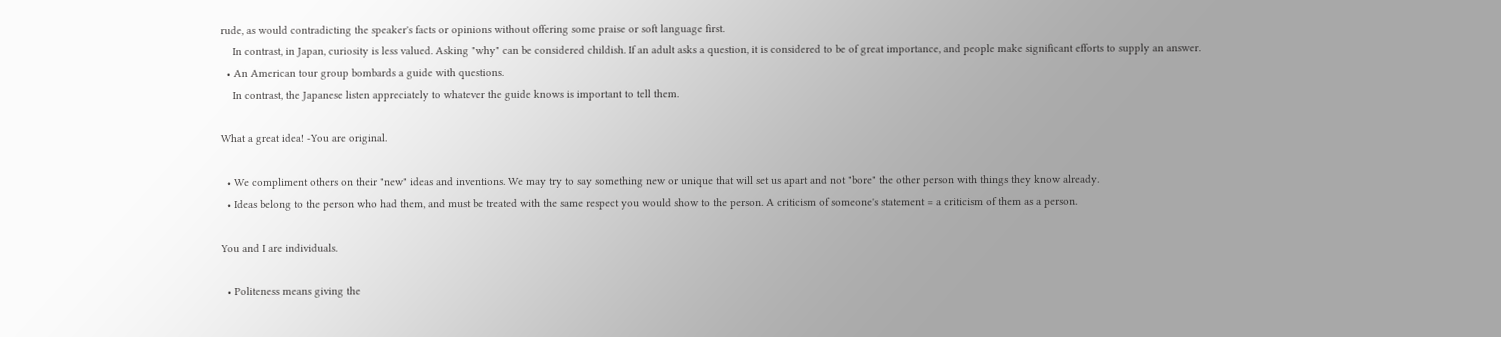rude, as would contradicting the speaker's facts or opinions without offering some praise or soft language first.
    In contrast, in Japan, curiosity is less valued. Asking "why" can be considered childish. If an adult asks a question, it is considered to be of great importance, and people make significant efforts to supply an answer.
  • An American tour group bombards a guide with questions.
    In contrast, the Japanese listen appreciately to whatever the guide knows is important to tell them.

What a great idea! -You are original.

  • We compliment others on their "new" ideas and inventions. We may try to say something new or unique that will set us apart and not "bore" the other person with things they know already.
  • Ideas belong to the person who had them, and must be treated with the same respect you would show to the person. A criticism of someone's statement = a criticism of them as a person.

You and I are individuals.

  • Politeness means giving the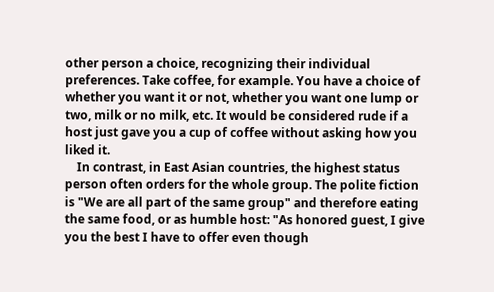other person a choice, recognizing their individual preferences. Take coffee, for example. You have a choice of whether you want it or not, whether you want one lump or two, milk or no milk, etc. It would be considered rude if a host just gave you a cup of coffee without asking how you liked it.
    In contrast, in East Asian countries, the highest status person often orders for the whole group. The polite fiction is "We are all part of the same group" and therefore eating the same food, or as humble host: "As honored guest, I give you the best I have to offer even though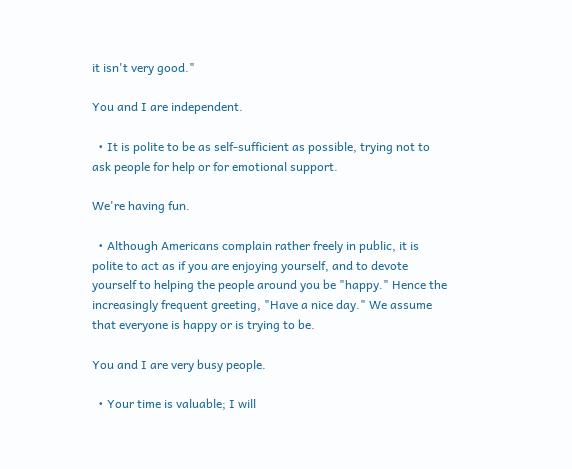it isn't very good."

You and I are independent.

  • It is polite to be as self-sufficient as possible, trying not to ask people for help or for emotional support.

We're having fun.

  • Although Americans complain rather freely in public, it is polite to act as if you are enjoying yourself, and to devote yourself to helping the people around you be "happy." Hence the increasingly frequent greeting, "Have a nice day." We assume that everyone is happy or is trying to be.

You and I are very busy people.

  • Your time is valuable; I will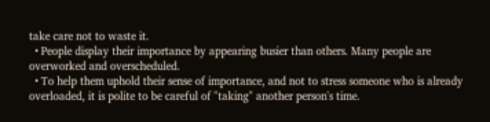take care not to waste it.
  • People display their importance by appearing busier than others. Many people are overworked and overscheduled.
  • To help them uphold their sense of importance, and not to stress someone who is already overloaded, it is polite to be careful of "taking" another person's time.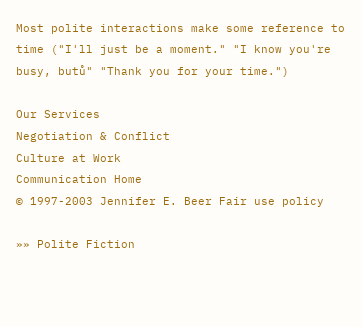Most polite interactions make some reference to time ("I'll just be a moment." "I know you're busy, butů" "Thank you for your time.")

Our Services
Negotiation & Conflict
Culture at Work
Communication Home
© 1997-2003 Jennifer E. Beer Fair use policy

»» Polite Fiction